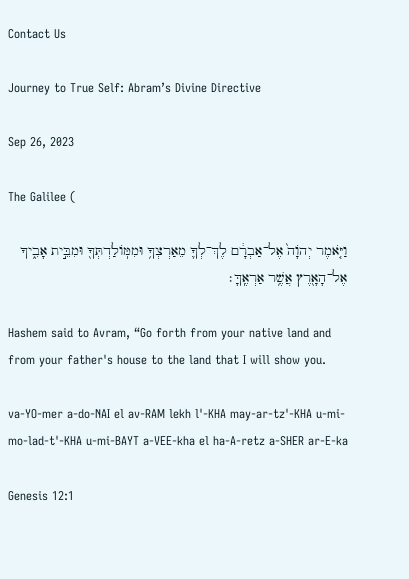Contact Us

Journey to True Self: Abram’s Divine Directive

Sep 26, 2023

The Galilee (

וַיֹּ֤אמֶר יְהֹוָה֙ אֶל־אַבְרָ֔ם לֶךְ־לְךָ֛ מֵאַרְצְךָ֥ וּמִמּֽוֹלַדְתְּךָ֖ וּמִבֵּ֣ית אָבִ֑יךָ אֶל־הָאָ֖רֶץ אֲשֶׁ֥ר אַרְאֶֽךָּ׃

Hashem said to Avram, “Go forth from your native land and from your father's house to the land that I will show you.

va-YO-mer a-do-NAI el av-RAM lekh l'-KHA may-ar-tz'-KHA u-mi-mo-lad-t'-KHA u-mi-BAYT a-VEE-kha el ha-A-retz a-SHER ar-E-ka

Genesis 12:1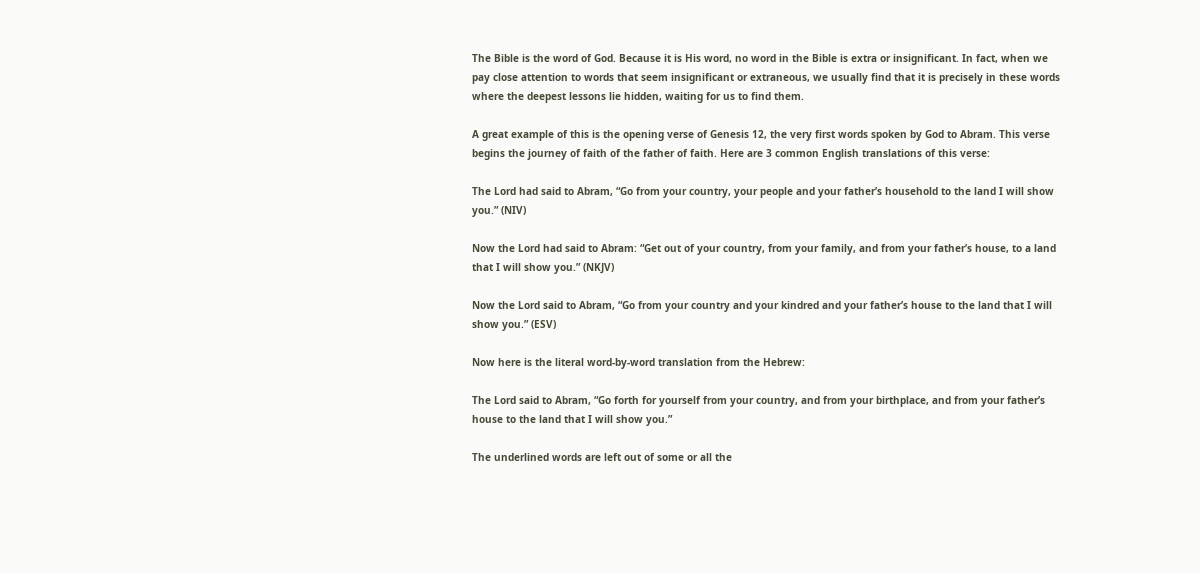The Bible is the word of God. Because it is His word, no word in the Bible is extra or insignificant. In fact, when we pay close attention to words that seem insignificant or extraneous, we usually find that it is precisely in these words where the deepest lessons lie hidden, waiting for us to find them.

A great example of this is the opening verse of Genesis 12, the very first words spoken by God to Abram. This verse begins the journey of faith of the father of faith. Here are 3 common English translations of this verse:

The Lord had said to Abram, “Go from your country, your people and your father’s household to the land I will show you.” (NIV)

Now the Lord had said to Abram: “Get out of your country, from your family, and from your father’s house, to a land that I will show you.” (NKJV)

Now the Lord said to Abram, “Go from your country and your kindred and your father’s house to the land that I will show you.” (ESV)

Now here is the literal word-by-word translation from the Hebrew:

The Lord said to Abram, “Go forth for yourself from your country, and from your birthplace, and from your father’s house to the land that I will show you.”

The underlined words are left out of some or all the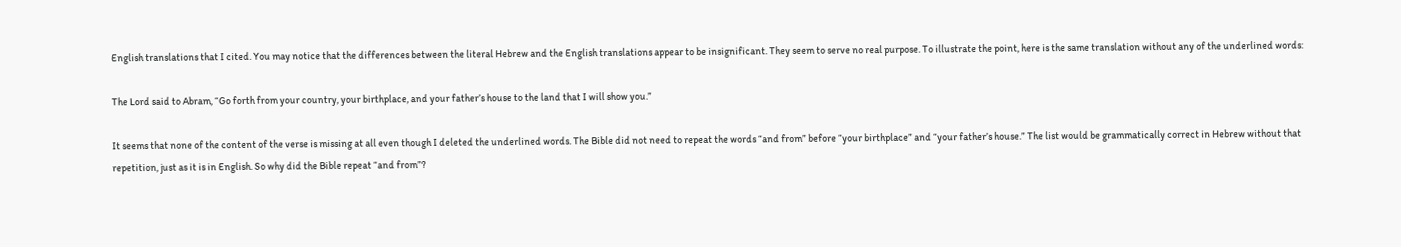English translations that I cited. You may notice that the differences between the literal Hebrew and the English translations appear to be insignificant. They seem to serve no real purpose. To illustrate the point, here is the same translation without any of the underlined words:

The Lord said to Abram, “Go forth from your country, your birthplace, and your father’s house to the land that I will show you.”

It seems that none of the content of the verse is missing at all even though I deleted the underlined words. The Bible did not need to repeat the words “and from” before “your birthplace” and “your father’s house.” The list would be grammatically correct in Hebrew without that repetition, just as it is in English. So why did the Bible repeat “and from”?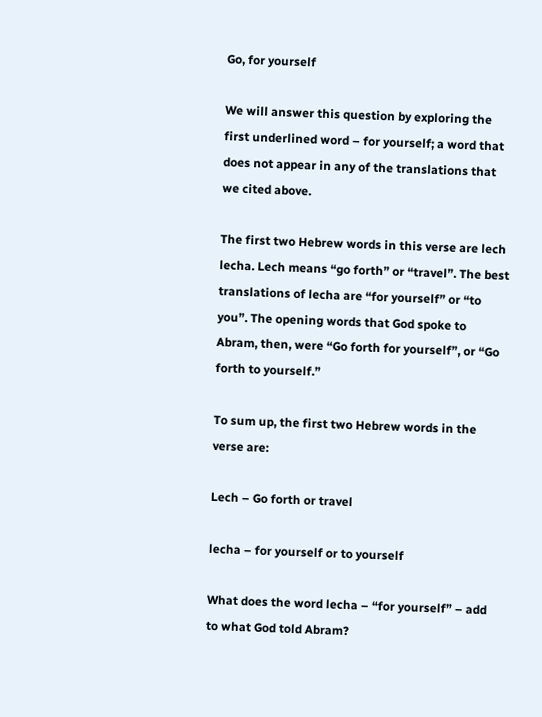Go, for yourself

We will answer this question by exploring the first underlined word – for yourself; a word that does not appear in any of the translations that we cited above.

The first two Hebrew words in this verse are lech lecha. Lech means “go forth” or “travel”. The best translations of lecha are “for yourself” or “to you”. The opening words that God spoke to Abram, then, were “Go forth for yourself”, or “Go forth to yourself.”

To sum up, the first two Hebrew words in the verse are:

Lech – Go forth or travel

lecha – for yourself or to yourself

What does the word lecha – “for yourself” – add to what God told Abram?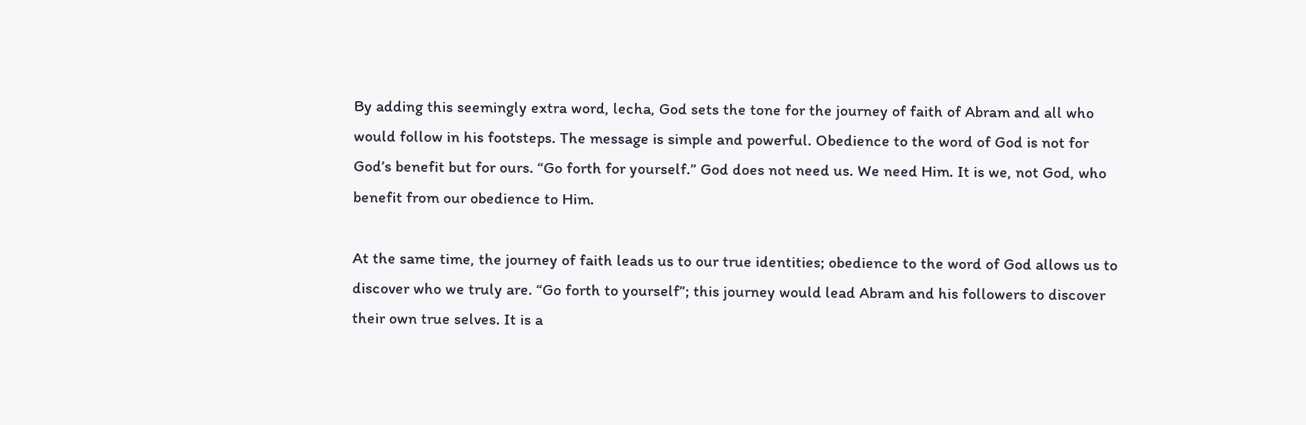By adding this seemingly extra word, lecha, God sets the tone for the journey of faith of Abram and all who would follow in his footsteps. The message is simple and powerful. Obedience to the word of God is not for God’s benefit but for ours. “Go forth for yourself.” God does not need us. We need Him. It is we, not God, who benefit from our obedience to Him.

At the same time, the journey of faith leads us to our true identities; obedience to the word of God allows us to discover who we truly are. “Go forth to yourself”; this journey would lead Abram and his followers to discover their own true selves. It is a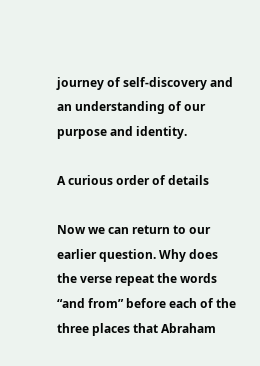journey of self-discovery and an understanding of our purpose and identity.

A curious order of details

Now we can return to our earlier question. Why does the verse repeat the words “and from” before each of the three places that Abraham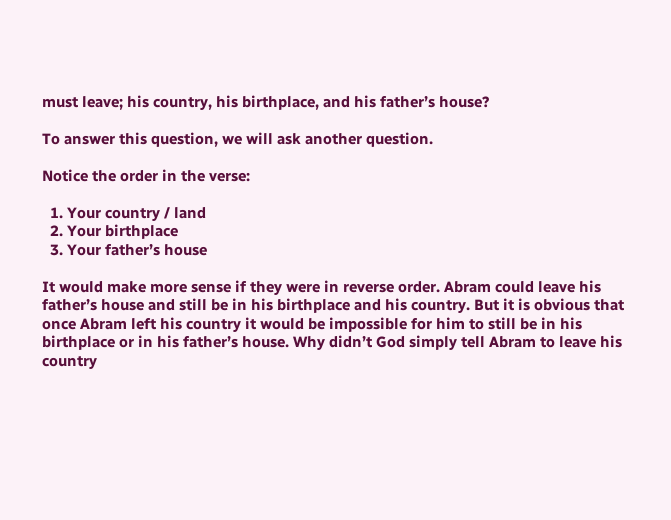must leave; his country, his birthplace, and his father’s house?

To answer this question, we will ask another question.

Notice the order in the verse:

  1. Your country / land
  2. Your birthplace
  3. Your father’s house

It would make more sense if they were in reverse order. Abram could leave his father’s house and still be in his birthplace and his country. But it is obvious that once Abram left his country it would be impossible for him to still be in his birthplace or in his father’s house. Why didn’t God simply tell Abram to leave his country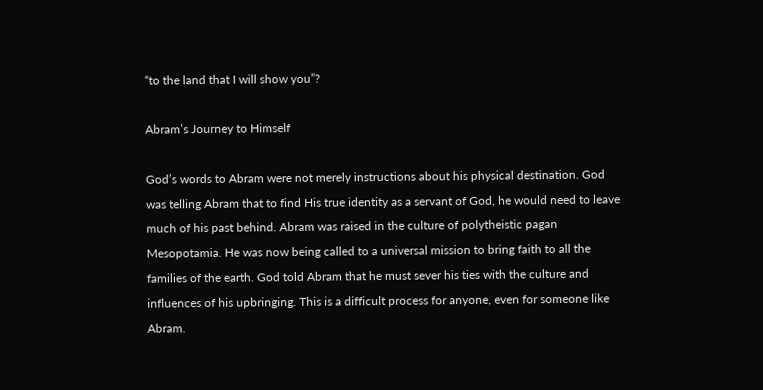“to the land that I will show you”?

Abram’s Journey to Himself

God’s words to Abram were not merely instructions about his physical destination. God was telling Abram that to find His true identity as a servant of God, he would need to leave much of his past behind. Abram was raised in the culture of polytheistic pagan Mesopotamia. He was now being called to a universal mission to bring faith to all the families of the earth. God told Abram that he must sever his ties with the culture and influences of his upbringing. This is a difficult process for anyone, even for someone like Abram.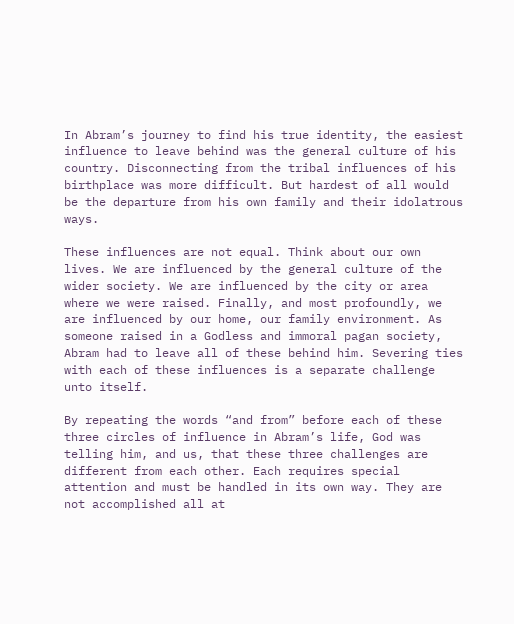In Abram’s journey to find his true identity, the easiest influence to leave behind was the general culture of his country. Disconnecting from the tribal influences of his birthplace was more difficult. But hardest of all would be the departure from his own family and their idolatrous ways.

These influences are not equal. Think about our own lives. We are influenced by the general culture of the wider society. We are influenced by the city or area where we were raised. Finally, and most profoundly, we are influenced by our home, our family environment. As someone raised in a Godless and immoral pagan society, Abram had to leave all of these behind him. Severing ties with each of these influences is a separate challenge unto itself.

By repeating the words “and from” before each of these three circles of influence in Abram’s life, God was telling him, and us, that these three challenges are different from each other. Each requires special attention and must be handled in its own way. They are not accomplished all at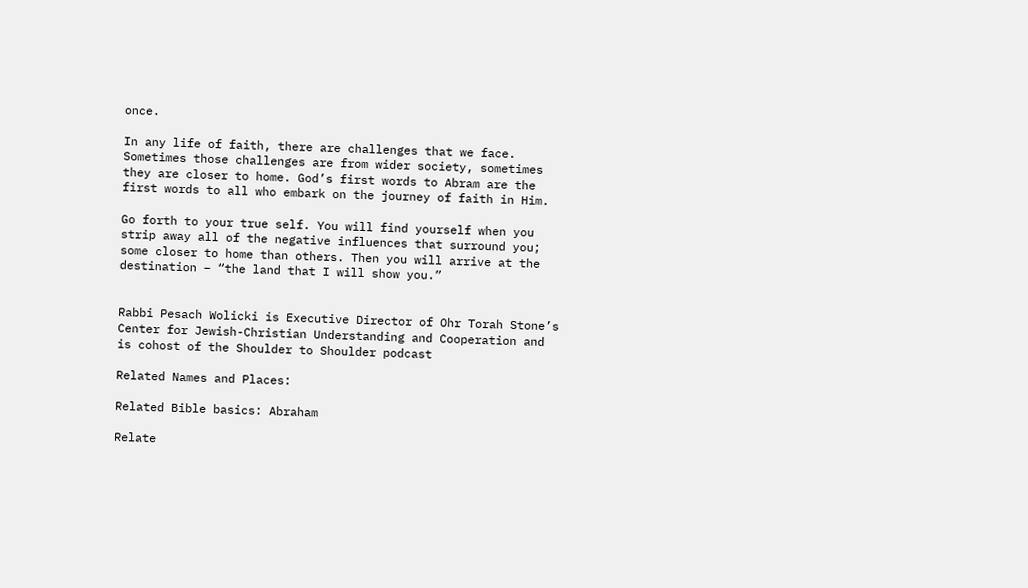once.

In any life of faith, there are challenges that we face. Sometimes those challenges are from wider society, sometimes they are closer to home. God’s first words to Abram are the first words to all who embark on the journey of faith in Him.

Go forth to your true self. You will find yourself when you strip away all of the negative influences that surround you; some closer to home than others. Then you will arrive at the destination – “the land that I will show you.”


Rabbi Pesach Wolicki is Executive Director of Ohr Torah Stone’s Center for Jewish-Christian Understanding and Cooperation and is cohost of the Shoulder to Shoulder podcast

Related Names and Places:

Related Bible basics: Abraham

Relate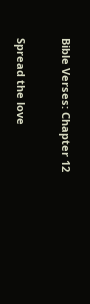Bible Verses: Chapter 12

Spread the love